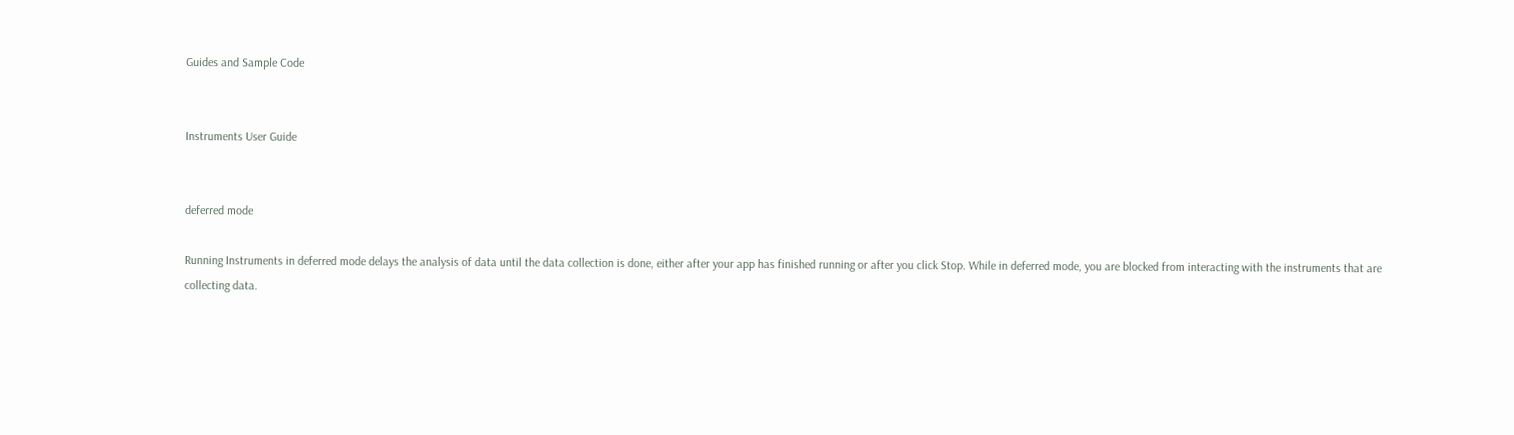Guides and Sample Code


Instruments User Guide


deferred mode

Running Instruments in deferred mode delays the analysis of data until the data collection is done, either after your app has finished running or after you click Stop. While in deferred mode, you are blocked from interacting with the instruments that are collecting data.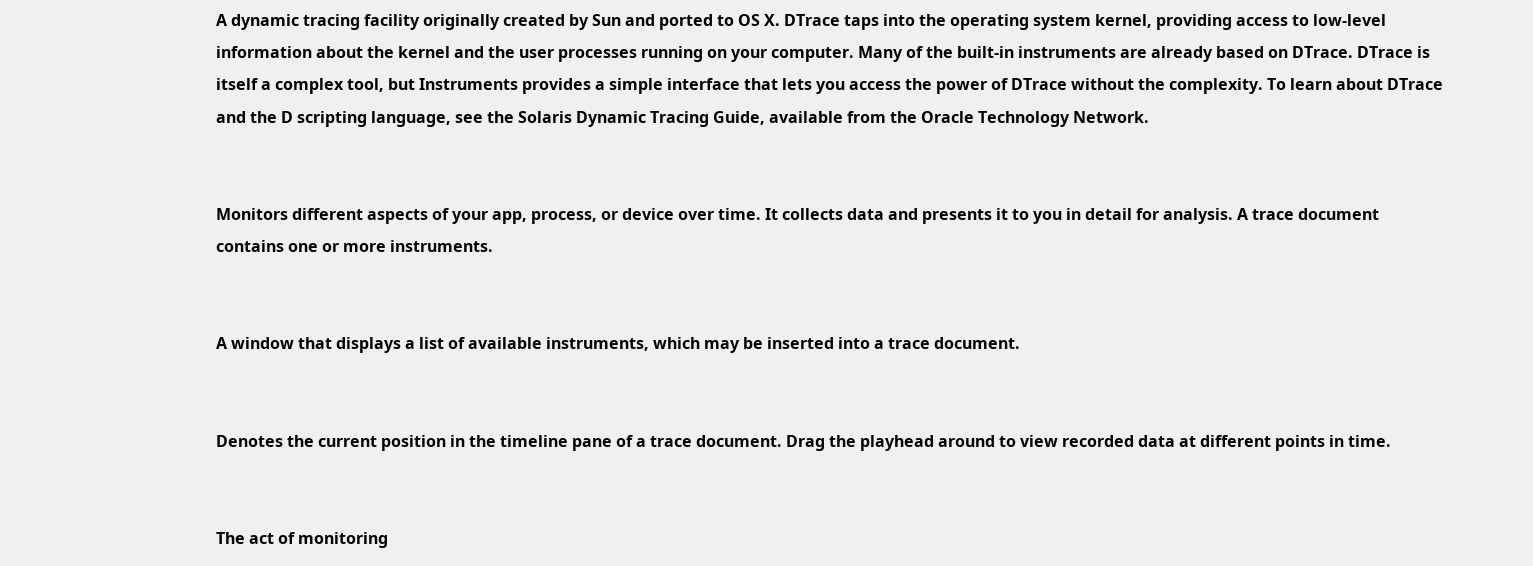A dynamic tracing facility originally created by Sun and ported to OS X. DTrace taps into the operating system kernel, providing access to low-level information about the kernel and the user processes running on your computer. Many of the built-in instruments are already based on DTrace. DTrace is itself a complex tool, but Instruments provides a simple interface that lets you access the power of DTrace without the complexity. To learn about DTrace and the D scripting language, see the Solaris Dynamic Tracing Guide, available from the Oracle Technology Network.


Monitors different aspects of your app, process, or device over time. It collects data and presents it to you in detail for analysis. A trace document contains one or more instruments.


A window that displays a list of available instruments, which may be inserted into a trace document.


Denotes the current position in the timeline pane of a trace document. Drag the playhead around to view recorded data at different points in time.


The act of monitoring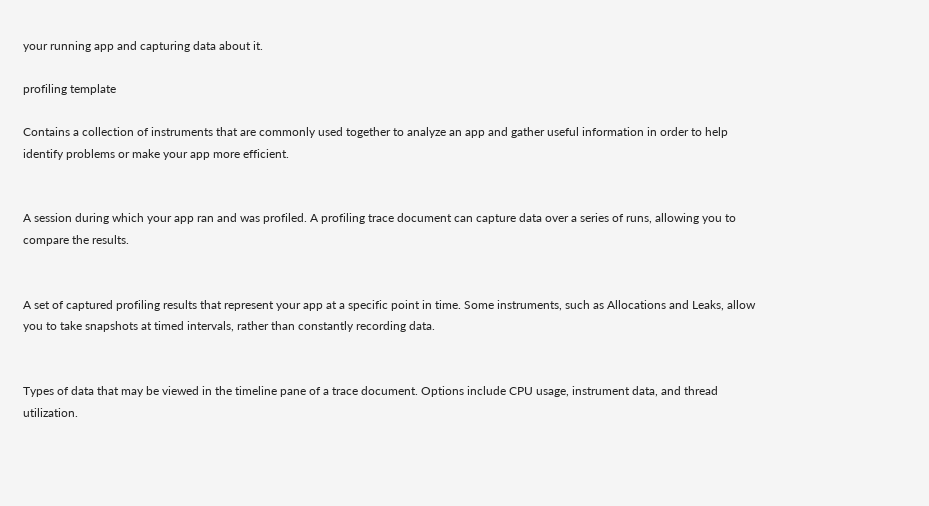your running app and capturing data about it.

profiling template

Contains a collection of instruments that are commonly used together to analyze an app and gather useful information in order to help identify problems or make your app more efficient.


A session during which your app ran and was profiled. A profiling trace document can capture data over a series of runs, allowing you to compare the results.


A set of captured profiling results that represent your app at a specific point in time. Some instruments, such as Allocations and Leaks, allow you to take snapshots at timed intervals, rather than constantly recording data.


Types of data that may be viewed in the timeline pane of a trace document. Options include CPU usage, instrument data, and thread utilization.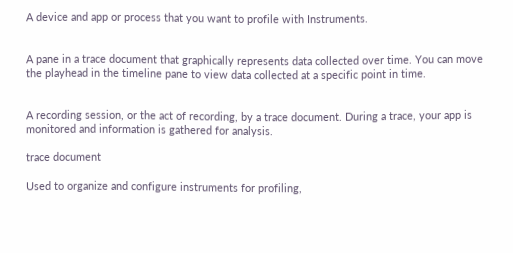A device and app or process that you want to profile with Instruments.


A pane in a trace document that graphically represents data collected over time. You can move the playhead in the timeline pane to view data collected at a specific point in time.


A recording session, or the act of recording, by a trace document. During a trace, your app is monitored and information is gathered for analysis.

trace document

Used to organize and configure instruments for profiling,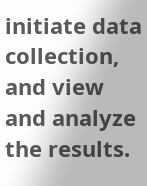initiate data collection, and view and analyze the results.